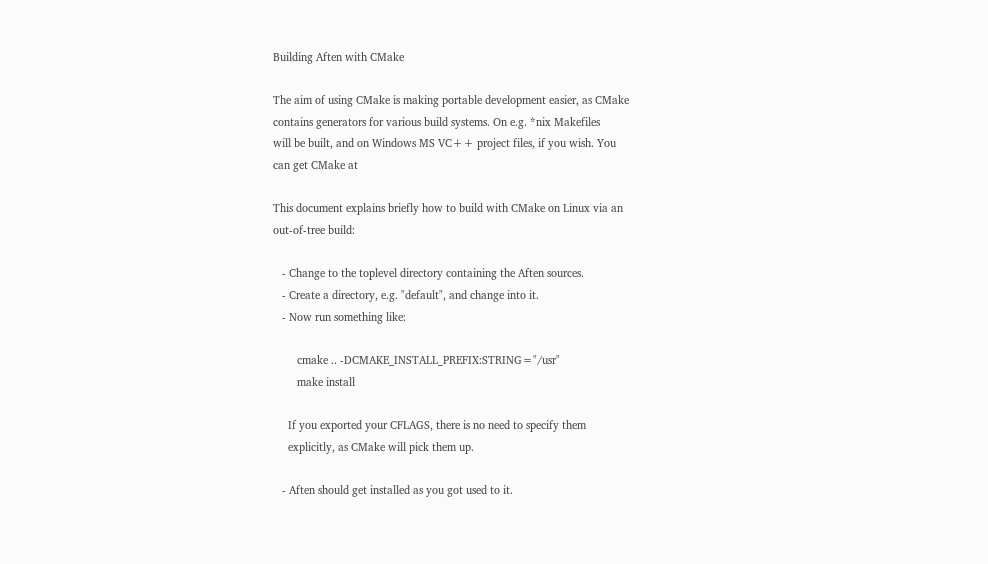Building Aften with CMake

The aim of using CMake is making portable development easier, as CMake
contains generators for various build systems. On e.g. *nix Makefiles
will be built, and on Windows MS VC++ project files, if you wish. You
can get CMake at

This document explains briefly how to build with CMake on Linux via an
out-of-tree build:

   - Change to the toplevel directory containing the Aften sources.
   - Create a directory, e.g. "default", and change into it.
   - Now run something like:

        cmake .. -DCMAKE_INSTALL_PREFIX:STRING="/usr"
        make install

     If you exported your CFLAGS, there is no need to specify them
     explicitly, as CMake will pick them up.

   - Aften should get installed as you got used to it.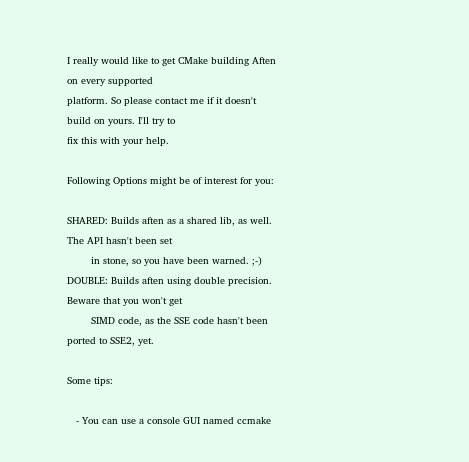I really would like to get CMake building Aften on every supported
platform. So please contact me if it doesn't build on yours. I'll try to
fix this with your help.

Following Options might be of interest for you:

SHARED: Builds aften as a shared lib, as well. The API hasn't been set
        in stone, so you have been warned. ;-)
DOUBLE: Builds aften using double precision. Beware that you won't get
        SIMD code, as the SSE code hasn't been ported to SSE2, yet.

Some tips:

   - You can use a console GUI named ccmake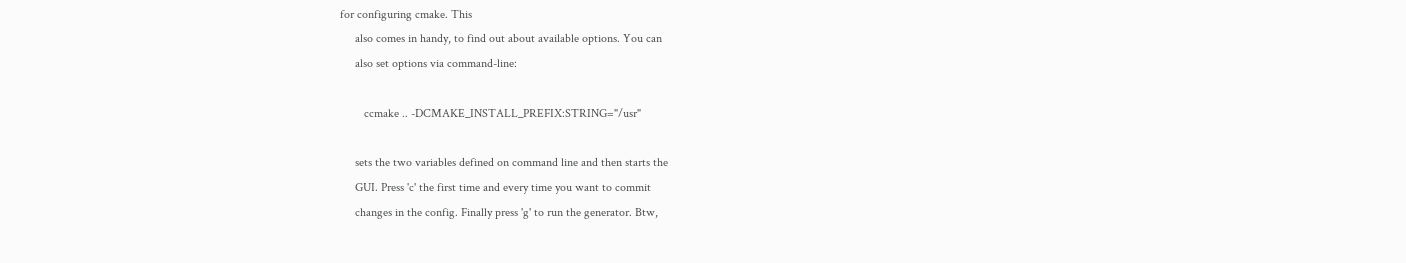for configuring cmake. This
     also comes in handy, to find out about available options. You can
     also set options via command-line:

        ccmake .. -DCMAKE_INSTALL_PREFIX:STRING="/usr"

     sets the two variables defined on command line and then starts the
     GUI. Press 'c' the first time and every time you want to commit
     changes in the config. Finally press 'g' to run the generator. Btw,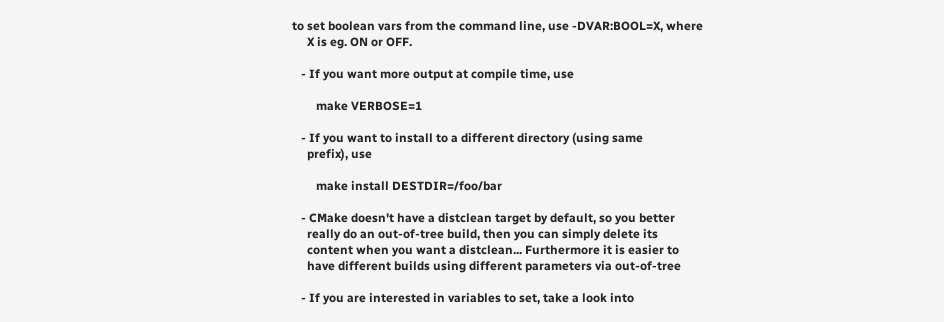to set boolean vars from the command line, use -DVAR:BOOL=X, where
     X is eg. ON or OFF.

   - If you want more output at compile time, use

        make VERBOSE=1

   - If you want to install to a different directory (using same
     prefix), use

        make install DESTDIR=/foo/bar

   - CMake doesn't have a distclean target by default, so you better
     really do an out-of-tree build, then you can simply delete its
     content when you want a distclean... Furthermore it is easier to
     have different builds using different parameters via out-of-tree

   - If you are interested in variables to set, take a look into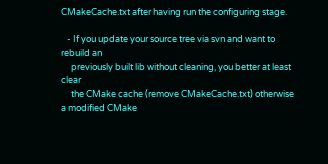CMakeCache.txt after having run the configuring stage.

   - If you update your source tree via svn and want to rebuild an
     previously built lib without cleaning, you better at least clear
     the CMake cache (remove CMakeCache.txt) otherwise a modified CMake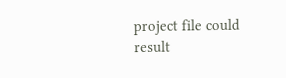project file could result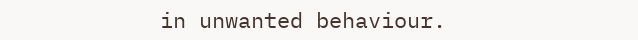in unwanted behaviour.